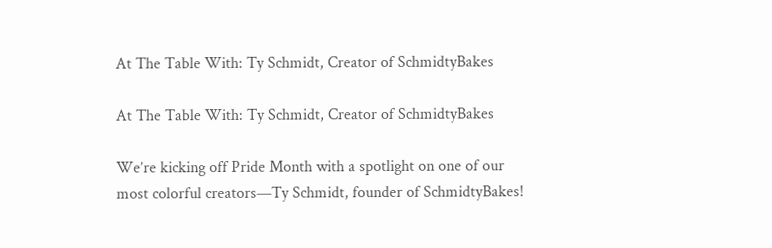At The Table With: Ty Schmidt, Creator of SchmidtyBakes

At The Table With: Ty Schmidt, Creator of SchmidtyBakes

We’re kicking off Pride Month with a spotlight on one of our most colorful creators—Ty Schmidt, founder of SchmidtyBakes!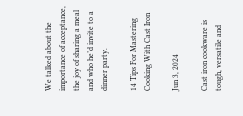We talked about the importance of acceptance, the joy of sharing a meal and who he’d invite to a dinner party.

14 Tips For Mastering Cooking With Cast Iron

Jun 3, 2024

Cast iron cookware is tough, versatile and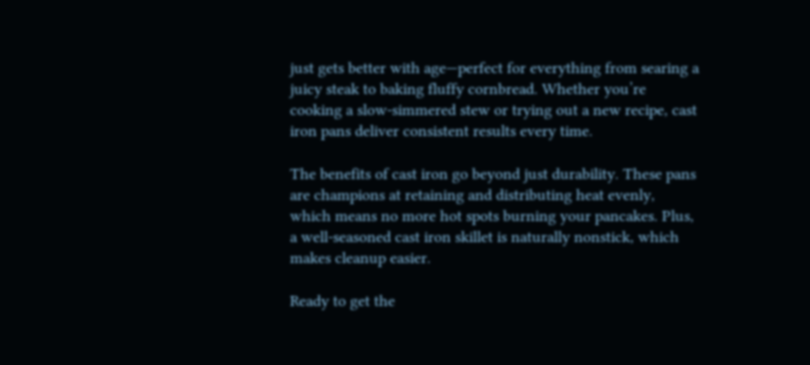just gets better with age—perfect for everything from searing a juicy steak to baking fluffy cornbread. Whether you’re cooking a slow-simmered stew or trying out a new recipe, cast iron pans deliver consistent results every time.

The benefits of cast iron go beyond just durability. These pans are champions at retaining and distributing heat evenly, which means no more hot spots burning your pancakes. Plus, a well-seasoned cast iron skillet is naturally nonstick, which makes cleanup easier.

Ready to get the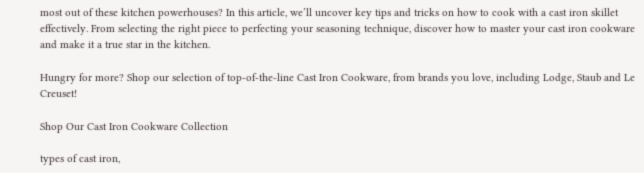most out of these kitchen powerhouses? In this article, we’ll uncover key tips and tricks on how to cook with a cast iron skillet effectively. From selecting the right piece to perfecting your seasoning technique, discover how to master your cast iron cookware and make it a true star in the kitchen.

Hungry for more? Shop our selection of top-of-the-line Cast Iron Cookware, from brands you love, including Lodge, Staub and Le Creuset!

Shop Our Cast Iron Cookware Collection

types of cast iron,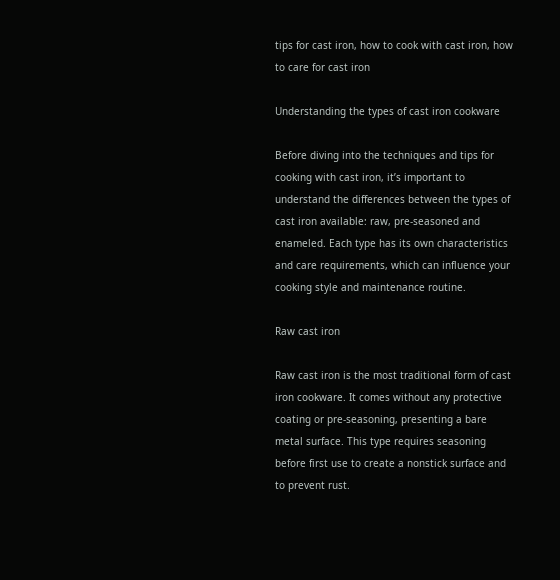tips for cast iron, how to cook with cast iron, how to care for cast iron

Understanding the types of cast iron cookware

Before diving into the techniques and tips for cooking with cast iron, it’s important to understand the differences between the types of cast iron available: raw, pre-seasoned and enameled. Each type has its own characteristics and care requirements, which can influence your cooking style and maintenance routine.

Raw cast iron

Raw cast iron is the most traditional form of cast iron cookware. It comes without any protective coating or pre-seasoning, presenting a bare metal surface. This type requires seasoning before first use to create a nonstick surface and to prevent rust.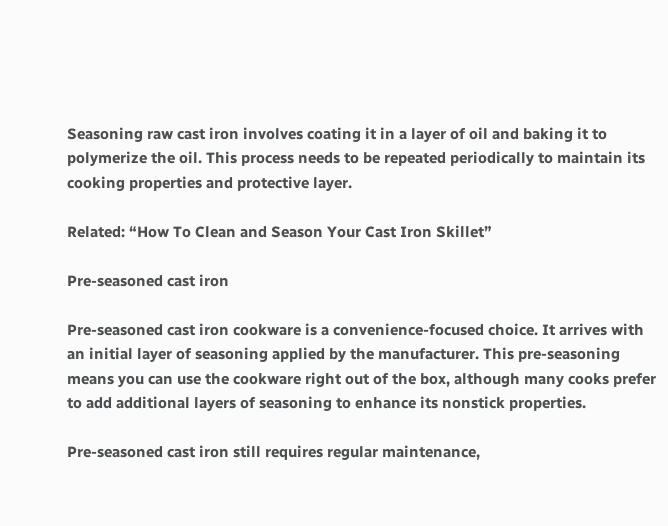Seasoning raw cast iron involves coating it in a layer of oil and baking it to polymerize the oil. This process needs to be repeated periodically to maintain its cooking properties and protective layer.

Related: “How To Clean and Season Your Cast Iron Skillet”

Pre-seasoned cast iron

Pre-seasoned cast iron cookware is a convenience-focused choice. It arrives with an initial layer of seasoning applied by the manufacturer. This pre-seasoning means you can use the cookware right out of the box, although many cooks prefer to add additional layers of seasoning to enhance its nonstick properties.

Pre-seasoned cast iron still requires regular maintenance,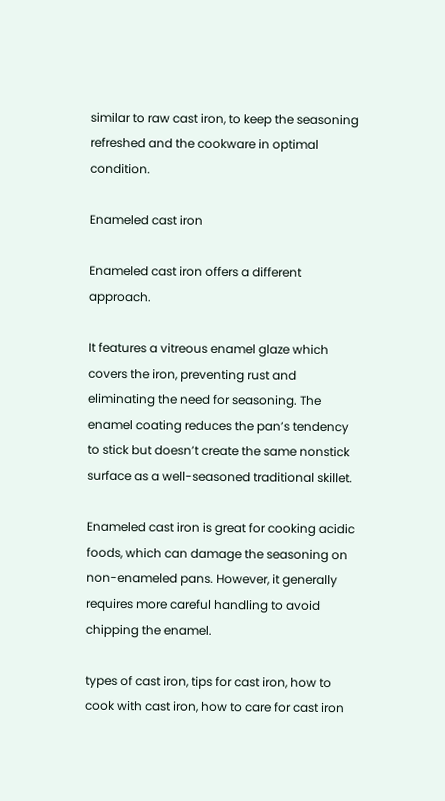similar to raw cast iron, to keep the seasoning refreshed and the cookware in optimal condition.

Enameled cast iron

Enameled cast iron offers a different approach.

It features a vitreous enamel glaze which covers the iron, preventing rust and eliminating the need for seasoning. The enamel coating reduces the pan’s tendency to stick but doesn’t create the same nonstick surface as a well-seasoned traditional skillet.

Enameled cast iron is great for cooking acidic foods, which can damage the seasoning on non-enameled pans. However, it generally requires more careful handling to avoid chipping the enamel.

types of cast iron, tips for cast iron, how to cook with cast iron, how to care for cast iron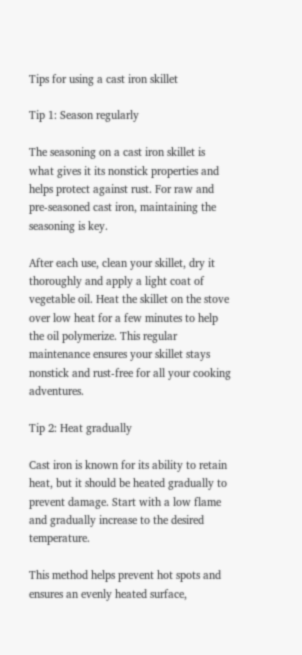Tips for using a cast iron skillet

Tip 1: Season regularly

The seasoning on a cast iron skillet is what gives it its nonstick properties and helps protect against rust. For raw and pre-seasoned cast iron, maintaining the seasoning is key.

After each use, clean your skillet, dry it thoroughly and apply a light coat of vegetable oil. Heat the skillet on the stove over low heat for a few minutes to help the oil polymerize. This regular maintenance ensures your skillet stays nonstick and rust-free for all your cooking adventures.

Tip 2: Heat gradually

Cast iron is known for its ability to retain heat, but it should be heated gradually to prevent damage. Start with a low flame and gradually increase to the desired temperature.

This method helps prevent hot spots and ensures an evenly heated surface,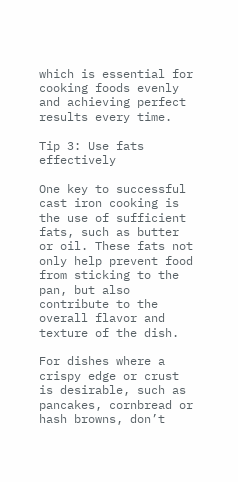which is essential for cooking foods evenly and achieving perfect results every time.

Tip 3: Use fats effectively

One key to successful cast iron cooking is the use of sufficient fats, such as butter or oil. These fats not only help prevent food from sticking to the pan, but also contribute to the overall flavor and texture of the dish.

For dishes where a crispy edge or crust is desirable, such as pancakes, cornbread or hash browns, don’t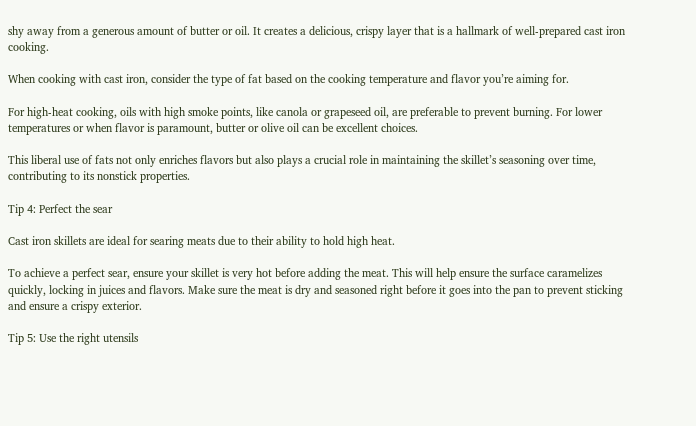shy away from a generous amount of butter or oil. It creates a delicious, crispy layer that is a hallmark of well-prepared cast iron cooking.

When cooking with cast iron, consider the type of fat based on the cooking temperature and flavor you’re aiming for.

For high-heat cooking, oils with high smoke points, like canola or grapeseed oil, are preferable to prevent burning. For lower temperatures or when flavor is paramount, butter or olive oil can be excellent choices.

This liberal use of fats not only enriches flavors but also plays a crucial role in maintaining the skillet’s seasoning over time, contributing to its nonstick properties.

Tip 4: Perfect the sear

Cast iron skillets are ideal for searing meats due to their ability to hold high heat.

To achieve a perfect sear, ensure your skillet is very hot before adding the meat. This will help ensure the surface caramelizes quickly, locking in juices and flavors. Make sure the meat is dry and seasoned right before it goes into the pan to prevent sticking and ensure a crispy exterior.

Tip 5: Use the right utensils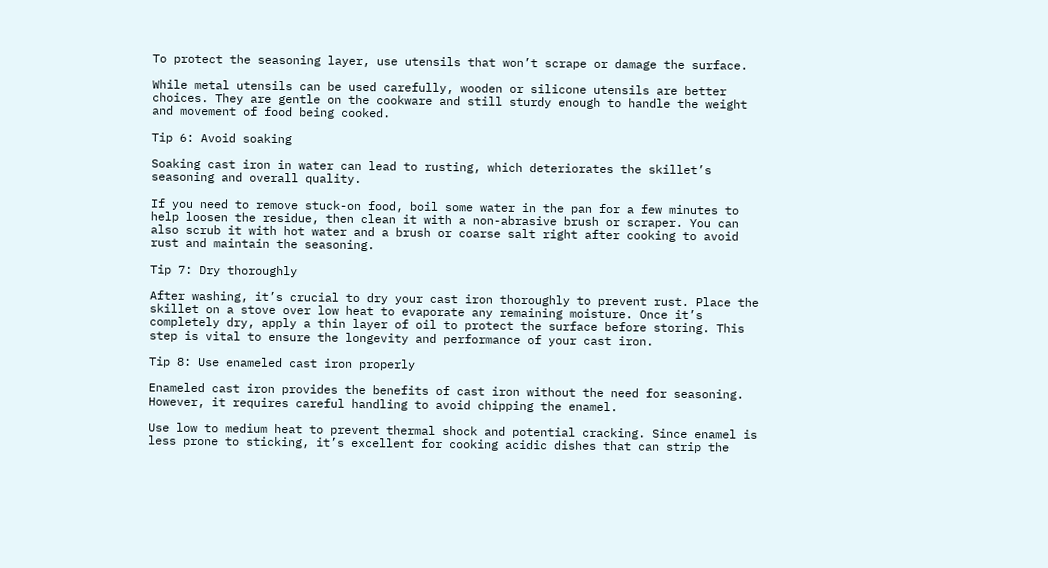To protect the seasoning layer, use utensils that won’t scrape or damage the surface.

While metal utensils can be used carefully, wooden or silicone utensils are better choices. They are gentle on the cookware and still sturdy enough to handle the weight and movement of food being cooked.

Tip 6: Avoid soaking

Soaking cast iron in water can lead to rusting, which deteriorates the skillet’s seasoning and overall quality.

If you need to remove stuck-on food, boil some water in the pan for a few minutes to help loosen the residue, then clean it with a non-abrasive brush or scraper. You can also scrub it with hot water and a brush or coarse salt right after cooking to avoid rust and maintain the seasoning.

Tip 7: Dry thoroughly

After washing, it’s crucial to dry your cast iron thoroughly to prevent rust. Place the skillet on a stove over low heat to evaporate any remaining moisture. Once it’s completely dry, apply a thin layer of oil to protect the surface before storing. This step is vital to ensure the longevity and performance of your cast iron.

Tip 8: Use enameled cast iron properly

Enameled cast iron provides the benefits of cast iron without the need for seasoning. However, it requires careful handling to avoid chipping the enamel.

Use low to medium heat to prevent thermal shock and potential cracking. Since enamel is less prone to sticking, it’s excellent for cooking acidic dishes that can strip the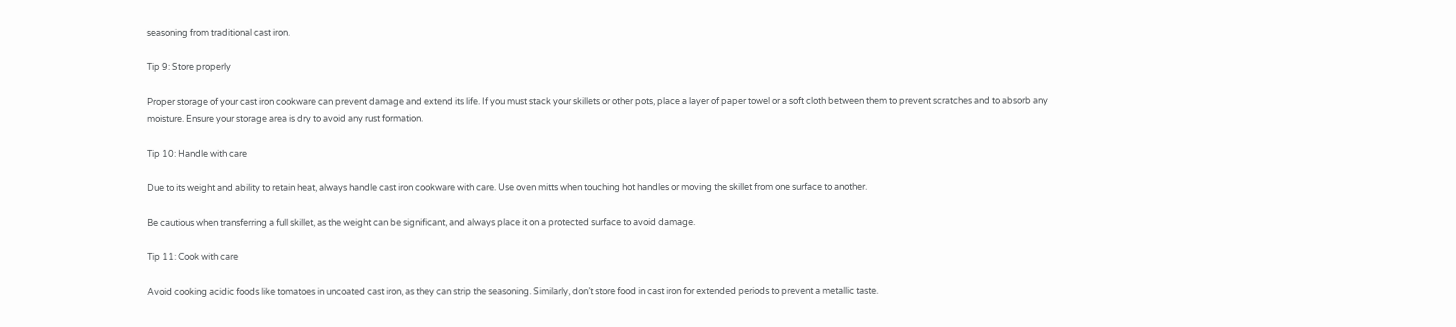seasoning from traditional cast iron.

Tip 9: Store properly

Proper storage of your cast iron cookware can prevent damage and extend its life. If you must stack your skillets or other pots, place a layer of paper towel or a soft cloth between them to prevent scratches and to absorb any moisture. Ensure your storage area is dry to avoid any rust formation.

Tip 10: Handle with care

Due to its weight and ability to retain heat, always handle cast iron cookware with care. Use oven mitts when touching hot handles or moving the skillet from one surface to another.

Be cautious when transferring a full skillet, as the weight can be significant, and always place it on a protected surface to avoid damage.

Tip 11: Cook with care

Avoid cooking acidic foods like tomatoes in uncoated cast iron, as they can strip the seasoning. Similarly, don’t store food in cast iron for extended periods to prevent a metallic taste.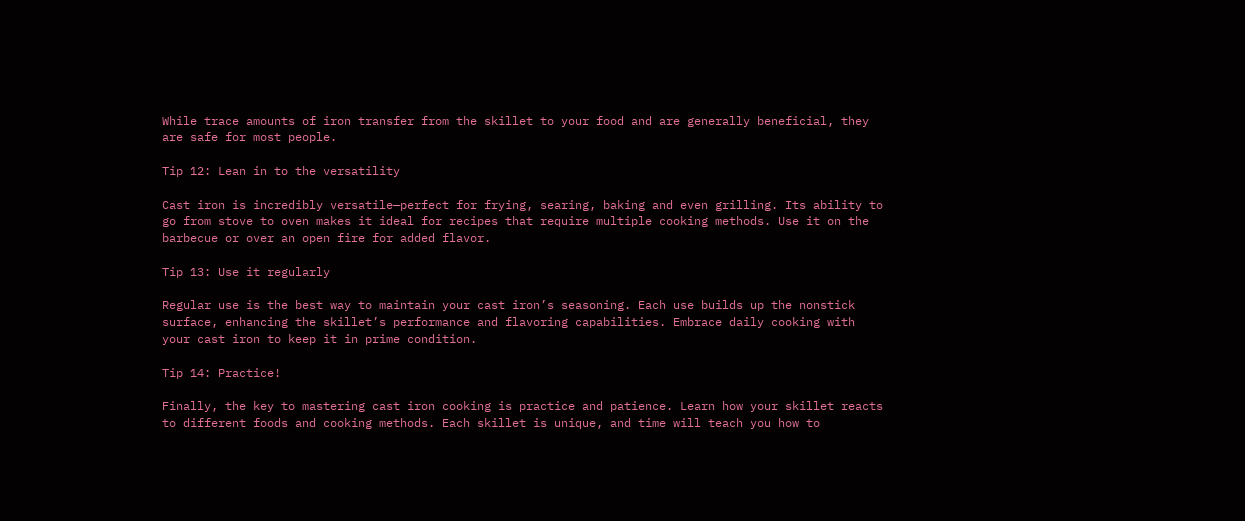While trace amounts of iron transfer from the skillet to your food and are generally beneficial, they are safe for most people.

Tip 12: Lean in to the versatility

Cast iron is incredibly versatile—perfect for frying, searing, baking and even grilling. Its ability to go from stove to oven makes it ideal for recipes that require multiple cooking methods. Use it on the barbecue or over an open fire for added flavor.

Tip 13: Use it regularly

Regular use is the best way to maintain your cast iron’s seasoning. Each use builds up the nonstick surface, enhancing the skillet’s performance and flavoring capabilities. Embrace daily cooking with your cast iron to keep it in prime condition.

Tip 14: Practice!

Finally, the key to mastering cast iron cooking is practice and patience. Learn how your skillet reacts to different foods and cooking methods. Each skillet is unique, and time will teach you how to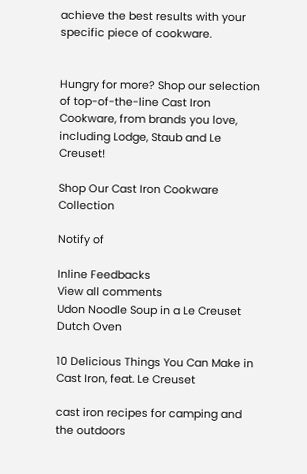achieve the best results with your specific piece of cookware.


Hungry for more? Shop our selection of top-of-the-line Cast Iron Cookware, from brands you love, including Lodge, Staub and Le Creuset!

Shop Our Cast Iron Cookware Collection

Notify of

Inline Feedbacks
View all comments
Udon Noodle Soup in a Le Creuset Dutch Oven

10 Delicious Things You Can Make in Cast Iron, feat. Le Creuset

cast iron recipes for camping and the outdoors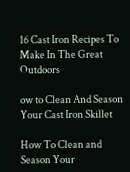16 Cast Iron Recipes To Make In The Great Outdoors

ow to Clean And Season Your Cast Iron Skillet

How To Clean and Season Your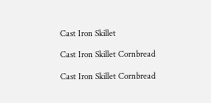Cast Iron Skillet

Cast Iron Skillet Cornbread

Cast Iron Skillet Cornbread